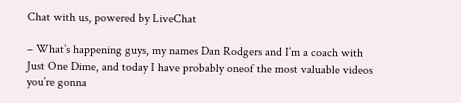Chat with us, powered by LiveChat

– What’s happening guys, my names Dan Rodgers and I’m a coach with Just One Dime, and today I have probably oneof the most valuable videos you’re gonna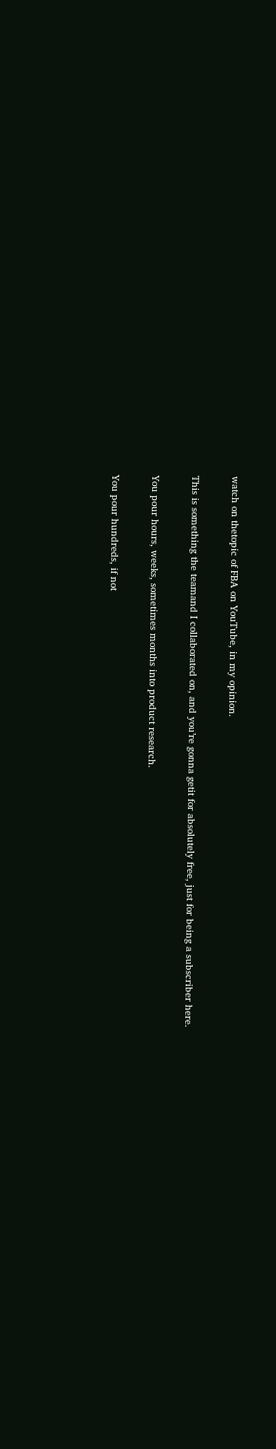watch on thetopic of FBA on YouTube, in my opinion.

This is something the teamand I collaborated on, and you’re gonna getit for absolutely free, just for being a subscriber here.

You pour hours, weeks, sometimes months into product research.

You pour hundreds, if not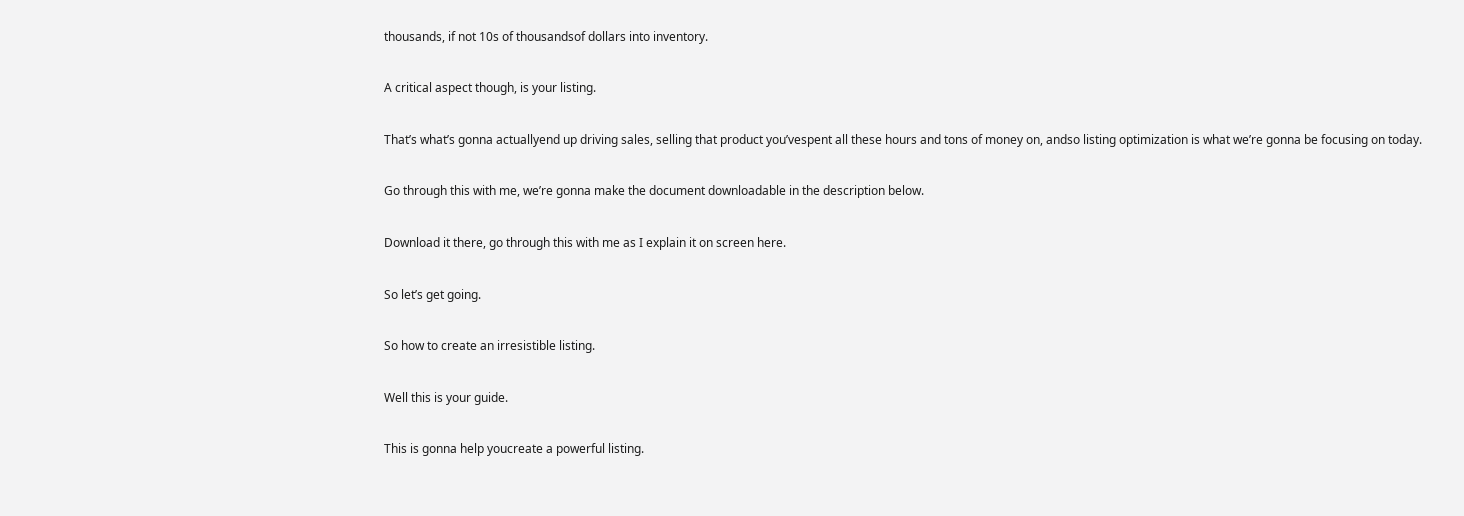thousands, if not 10s of thousandsof dollars into inventory.

A critical aspect though, is your listing.

That’s what’s gonna actuallyend up driving sales, selling that product you’vespent all these hours and tons of money on, andso listing optimization is what we’re gonna be focusing on today.

Go through this with me, we’re gonna make the document downloadable in the description below.

Download it there, go through this with me as I explain it on screen here.

So let’s get going.

So how to create an irresistible listing.

Well this is your guide.

This is gonna help youcreate a powerful listing.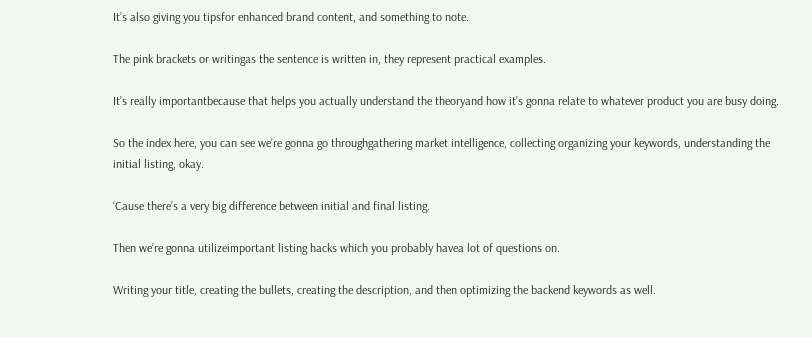It’s also giving you tipsfor enhanced brand content, and something to note.

The pink brackets or writingas the sentence is written in, they represent practical examples.

It’s really importantbecause that helps you actually understand the theoryand how it’s gonna relate to whatever product you are busy doing.

So the index here, you can see we’re gonna go throughgathering market intelligence, collecting organizing your keywords, understanding the initial listing, okay.

‘Cause there’s a very big difference between initial and final listing.

Then we’re gonna utilizeimportant listing hacks which you probably havea lot of questions on.

Writing your title, creating the bullets, creating the description, and then optimizing the backend keywords as well.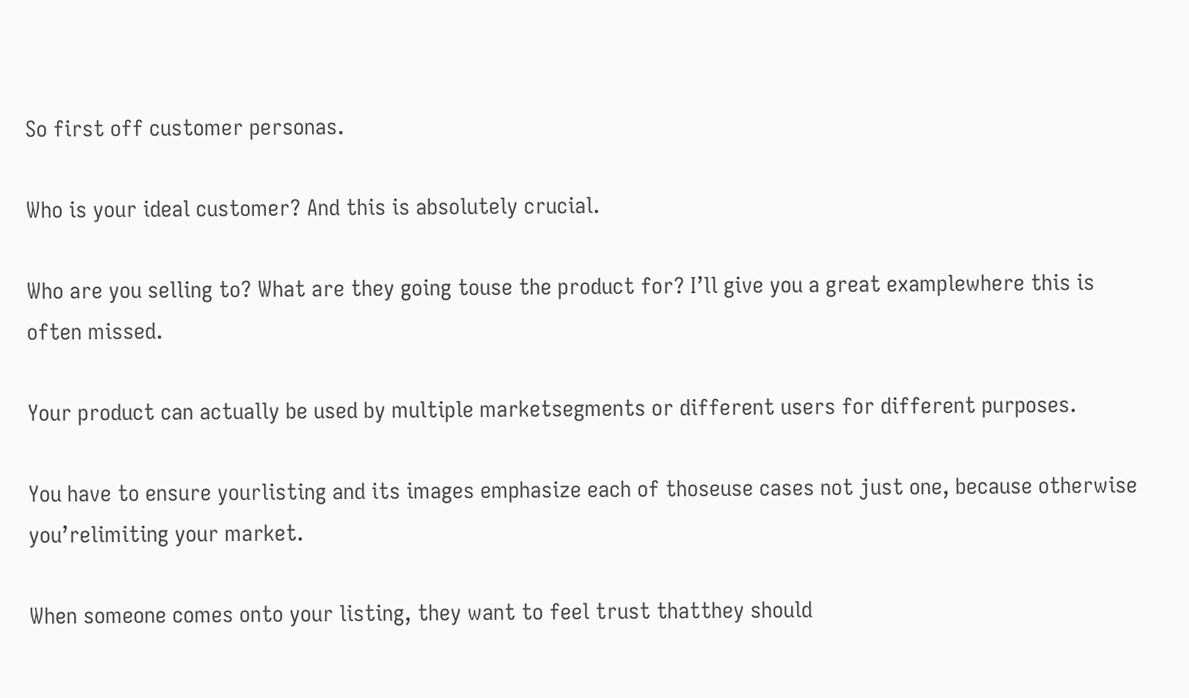So first off customer personas.

Who is your ideal customer? And this is absolutely crucial.

Who are you selling to? What are they going touse the product for? I’ll give you a great examplewhere this is often missed.

Your product can actually be used by multiple marketsegments or different users for different purposes.

You have to ensure yourlisting and its images emphasize each of thoseuse cases not just one, because otherwise you’relimiting your market.

When someone comes onto your listing, they want to feel trust thatthey should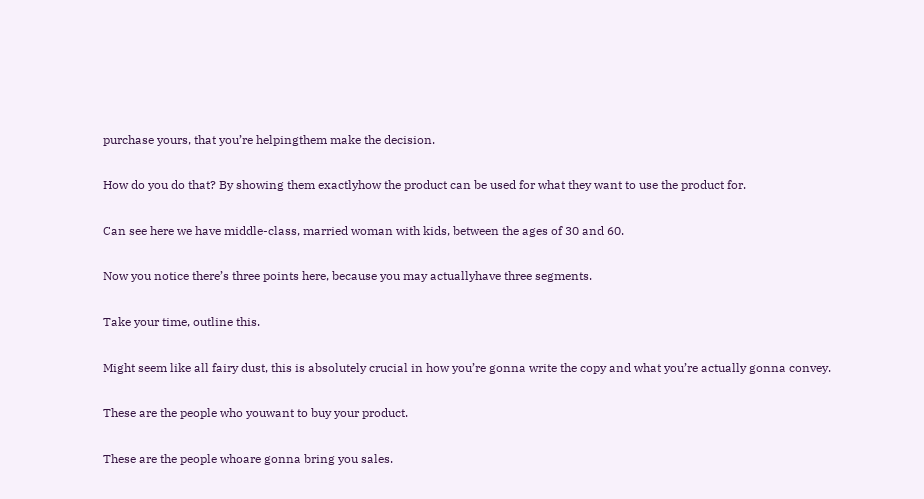purchase yours, that you’re helpingthem make the decision.

How do you do that? By showing them exactlyhow the product can be used for what they want to use the product for.

Can see here we have middle-class, married woman with kids, between the ages of 30 and 60.

Now you notice there’s three points here, because you may actuallyhave three segments.

Take your time, outline this.

Might seem like all fairy dust, this is absolutely crucial in how you’re gonna write the copy and what you’re actually gonna convey.

These are the people who youwant to buy your product.

These are the people whoare gonna bring you sales.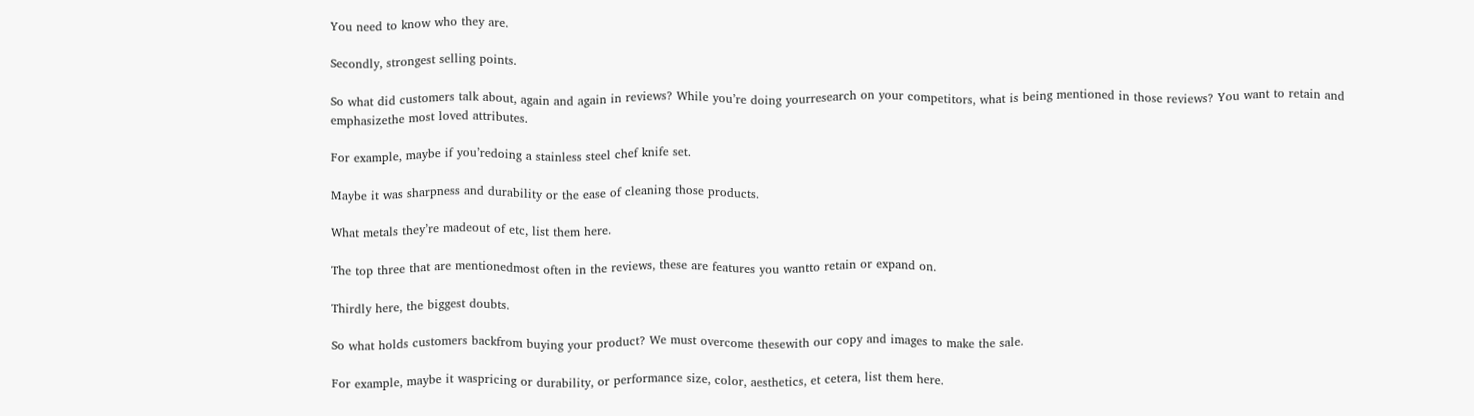You need to know who they are.

Secondly, strongest selling points.

So what did customers talk about, again and again in reviews? While you’re doing yourresearch on your competitors, what is being mentioned in those reviews? You want to retain and emphasizethe most loved attributes.

For example, maybe if you’redoing a stainless steel chef knife set.

Maybe it was sharpness and durability or the ease of cleaning those products.

What metals they’re madeout of etc, list them here.

The top three that are mentionedmost often in the reviews, these are features you wantto retain or expand on.

Thirdly here, the biggest doubts.

So what holds customers backfrom buying your product? We must overcome thesewith our copy and images to make the sale.

For example, maybe it waspricing or durability, or performance size, color, aesthetics, et cetera, list them here.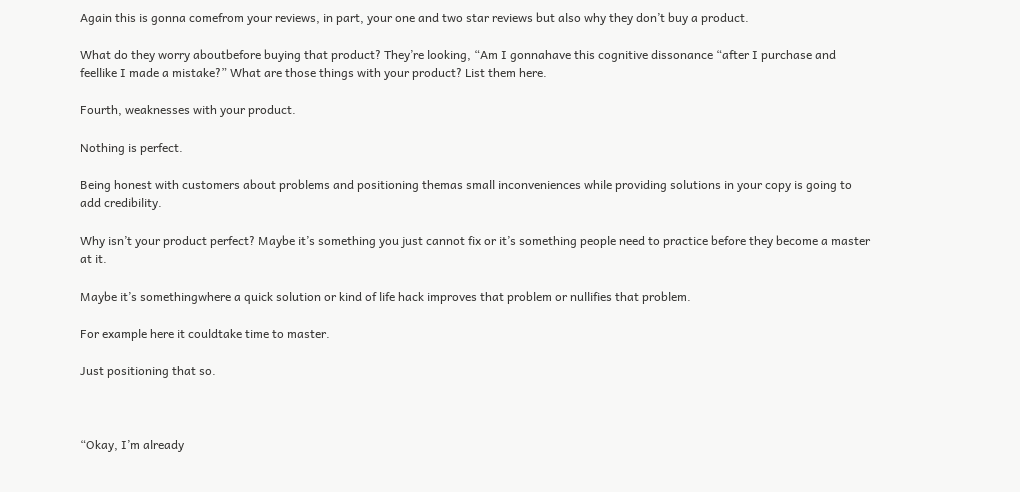Again this is gonna comefrom your reviews, in part, your one and two star reviews but also why they don’t buy a product.

What do they worry aboutbefore buying that product? They’re looking, “Am I gonnahave this cognitive dissonance “after I purchase and feellike I made a mistake?” What are those things with your product? List them here.

Fourth, weaknesses with your product.

Nothing is perfect.

Being honest with customers about problems and positioning themas small inconveniences while providing solutions in your copy is going to add credibility.

Why isn’t your product perfect? Maybe it’s something you just cannot fix or it’s something people need to practice before they become a master at it.

Maybe it’s somethingwhere a quick solution or kind of life hack improves that problem or nullifies that problem.

For example here it couldtake time to master.

Just positioning that so.



“Okay, I’m already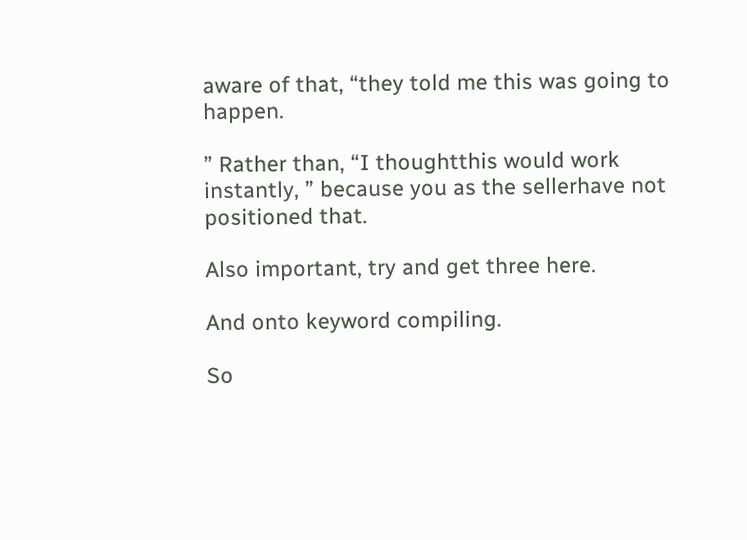aware of that, “they told me this was going to happen.

” Rather than, “I thoughtthis would work instantly, ” because you as the sellerhave not positioned that.

Also important, try and get three here.

And onto keyword compiling.

So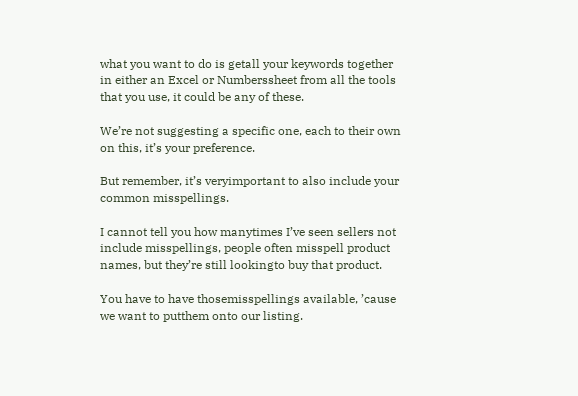what you want to do is getall your keywords together in either an Excel or Numberssheet from all the tools that you use, it could be any of these.

We’re not suggesting a specific one, each to their own on this, it’s your preference.

But remember, it’s veryimportant to also include your common misspellings.

I cannot tell you how manytimes I’ve seen sellers not include misspellings, people often misspell product names, but they’re still lookingto buy that product.

You have to have thosemisspellings available, ’cause we want to putthem onto our listing.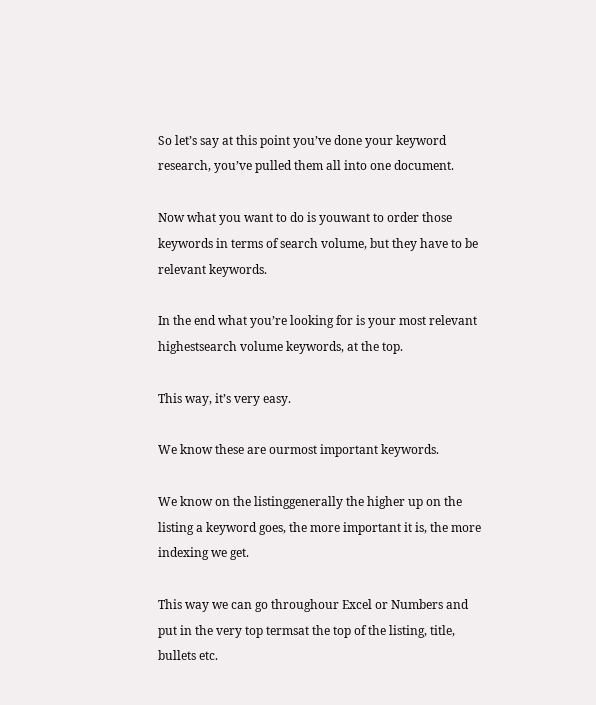So let’s say at this point you’ve done your keyword research, you’ve pulled them all into one document.

Now what you want to do is youwant to order those keywords in terms of search volume, but they have to be relevant keywords.

In the end what you’re looking for is your most relevant highestsearch volume keywords, at the top.

This way, it’s very easy.

We know these are ourmost important keywords.

We know on the listinggenerally the higher up on the listing a keyword goes, the more important it is, the more indexing we get.

This way we can go throughour Excel or Numbers and put in the very top termsat the top of the listing, title, bullets etc.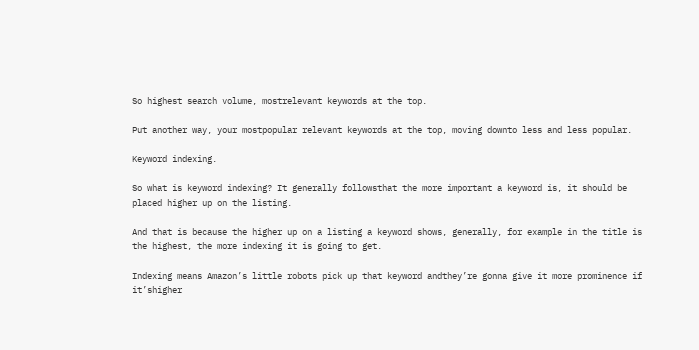So highest search volume, mostrelevant keywords at the top.

Put another way, your mostpopular relevant keywords at the top, moving downto less and less popular.

Keyword indexing.

So what is keyword indexing? It generally followsthat the more important a keyword is, it should be placed higher up on the listing.

And that is because the higher up on a listing a keyword shows, generally, for example in the title is the highest, the more indexing it is going to get.

Indexing means Amazon’s little robots pick up that keyword andthey’re gonna give it more prominence if it’shigher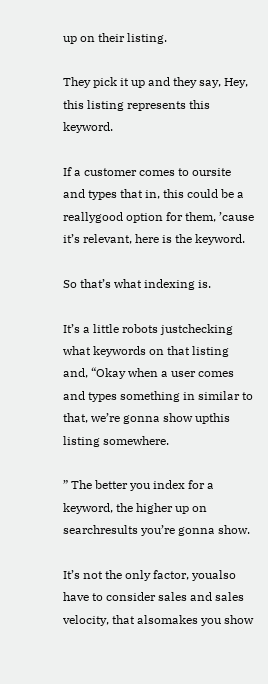up on their listing.

They pick it up and they say, Hey, this listing represents this keyword.

If a customer comes to oursite and types that in, this could be a reallygood option for them, ’cause it’s relevant, here is the keyword.

So that’s what indexing is.

It’s a little robots justchecking what keywords on that listing and, “Okay when a user comes and types something in similar to that, we’re gonna show upthis listing somewhere.

” The better you index for a keyword, the higher up on searchresults you’re gonna show.

It’s not the only factor, youalso have to consider sales and sales velocity, that alsomakes you show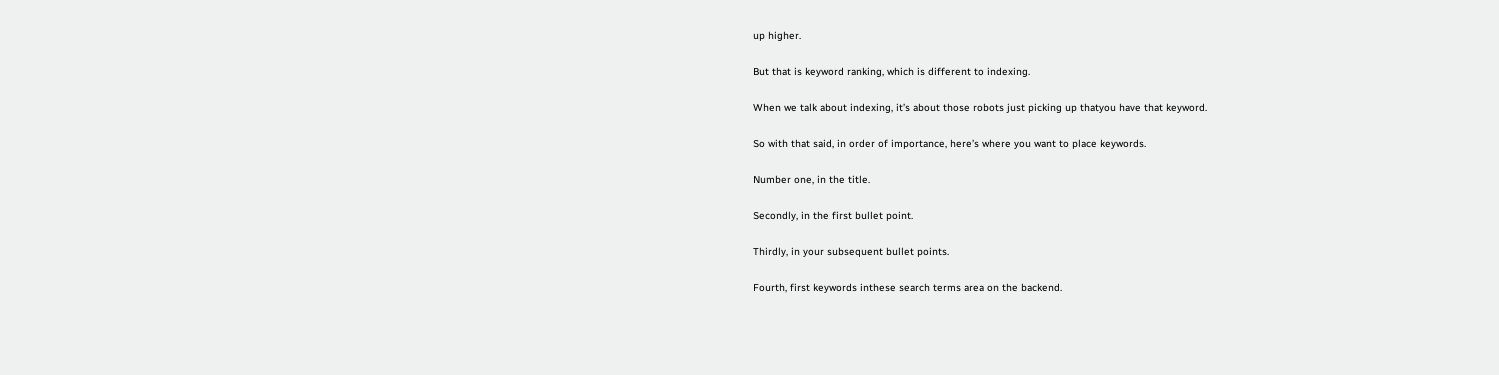up higher.

But that is keyword ranking, which is different to indexing.

When we talk about indexing, it’s about those robots just picking up thatyou have that keyword.

So with that said, in order of importance, here’s where you want to place keywords.

Number one, in the title.

Secondly, in the first bullet point.

Thirdly, in your subsequent bullet points.

Fourth, first keywords inthese search terms area on the backend.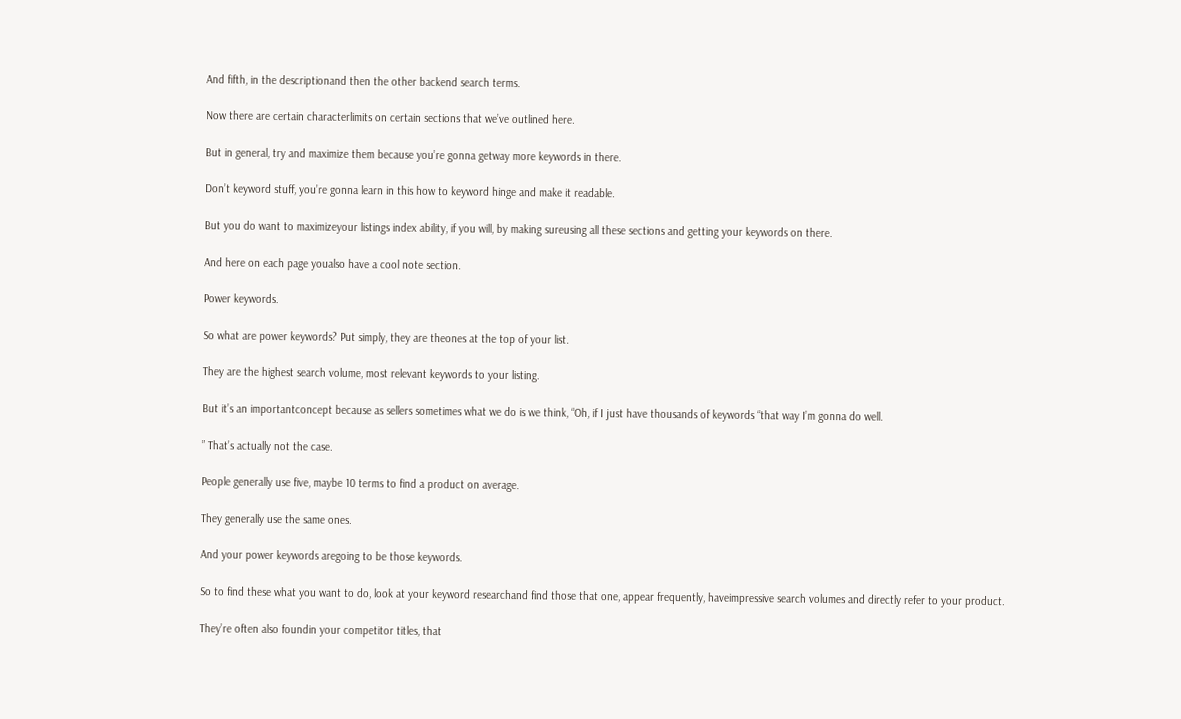And fifth, in the descriptionand then the other backend search terms.

Now there are certain characterlimits on certain sections that we’ve outlined here.

But in general, try and maximize them because you’re gonna getway more keywords in there.

Don’t keyword stuff, you’re gonna learn in this how to keyword hinge and make it readable.

But you do want to maximizeyour listings index ability, if you will, by making sureusing all these sections and getting your keywords on there.

And here on each page youalso have a cool note section.

Power keywords.

So what are power keywords? Put simply, they are theones at the top of your list.

They are the highest search volume, most relevant keywords to your listing.

But it’s an importantconcept because as sellers sometimes what we do is we think, “Oh, if I just have thousands of keywords “that way I’m gonna do well.

” That’s actually not the case.

People generally use five, maybe 10 terms to find a product on average.

They generally use the same ones.

And your power keywords aregoing to be those keywords.

So to find these what you want to do, look at your keyword researchand find those that one, appear frequently, haveimpressive search volumes and directly refer to your product.

They’re often also foundin your competitor titles, that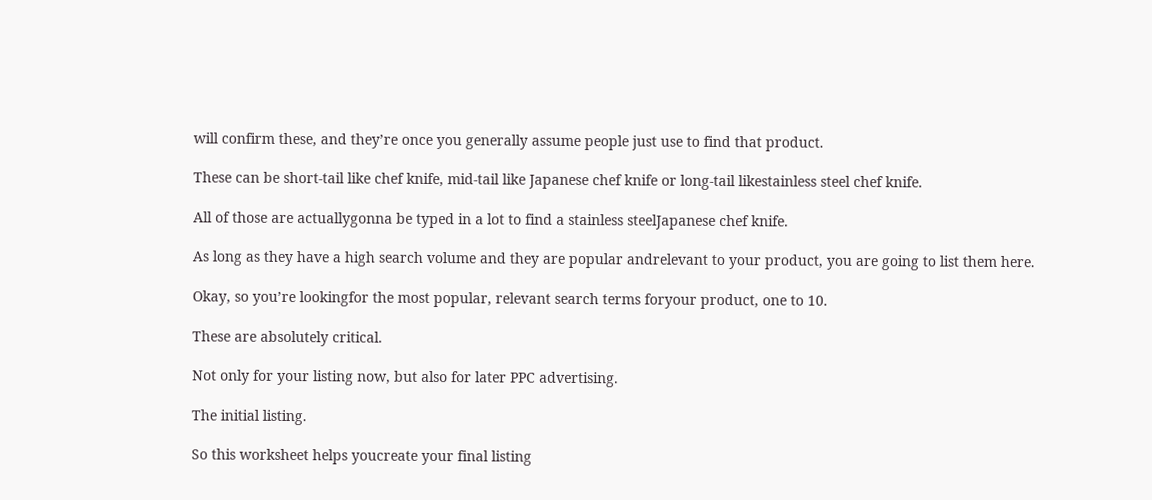will confirm these, and they’re once you generally assume people just use to find that product.

These can be short-tail like chef knife, mid-tail like Japanese chef knife or long-tail likestainless steel chef knife.

All of those are actuallygonna be typed in a lot to find a stainless steelJapanese chef knife.

As long as they have a high search volume and they are popular andrelevant to your product, you are going to list them here.

Okay, so you’re lookingfor the most popular, relevant search terms foryour product, one to 10.

These are absolutely critical.

Not only for your listing now, but also for later PPC advertising.

The initial listing.

So this worksheet helps youcreate your final listing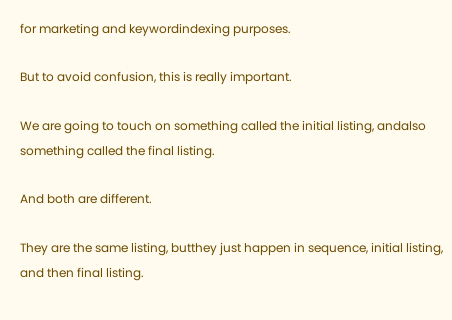for marketing and keywordindexing purposes.

But to avoid confusion, this is really important.

We are going to touch on something called the initial listing, andalso something called the final listing.

And both are different.

They are the same listing, butthey just happen in sequence, initial listing, and then final listing.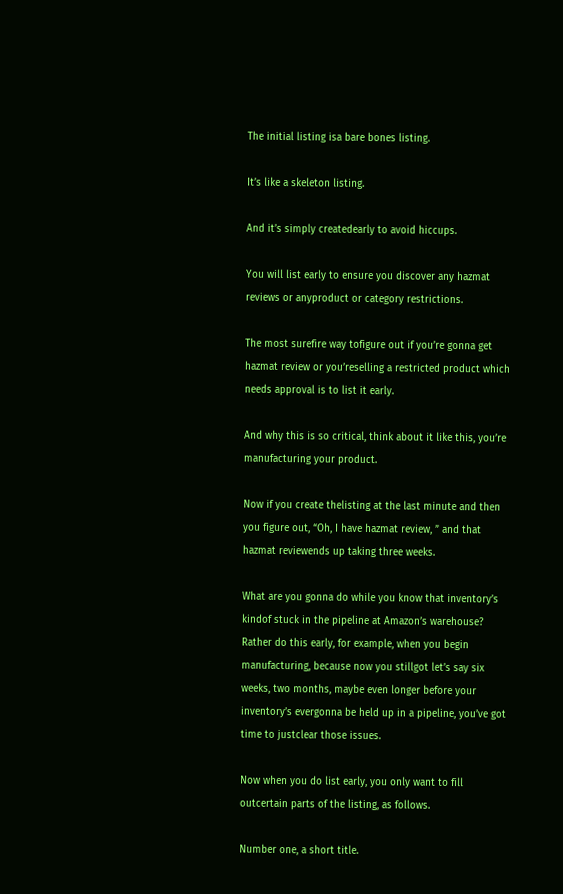The initial listing isa bare bones listing.

It’s like a skeleton listing.

And it’s simply createdearly to avoid hiccups.

You will list early to ensure you discover any hazmat reviews or anyproduct or category restrictions.

The most surefire way tofigure out if you’re gonna get hazmat review or you’reselling a restricted product which needs approval is to list it early.

And why this is so critical, think about it like this, you’re manufacturing your product.

Now if you create thelisting at the last minute and then you figure out, “Oh, I have hazmat review, ” and that hazmat reviewends up taking three weeks.

What are you gonna do while you know that inventory’s kindof stuck in the pipeline at Amazon’s warehouse? Rather do this early, for example, when you begin manufacturing, because now you stillgot let’s say six weeks, two months, maybe even longer before your inventory’s evergonna be held up in a pipeline, you’ve got time to justclear those issues.

Now when you do list early, you only want to fill outcertain parts of the listing, as follows.

Number one, a short title.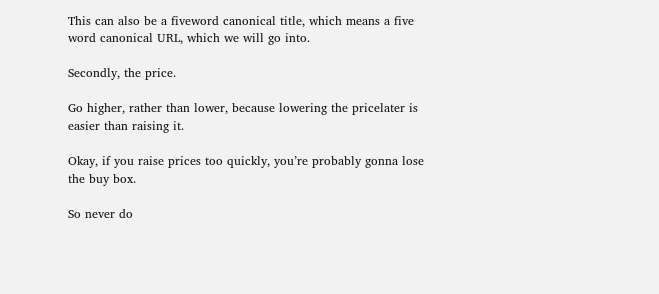This can also be a fiveword canonical title, which means a five word canonical URL, which we will go into.

Secondly, the price.

Go higher, rather than lower, because lowering the pricelater is easier than raising it.

Okay, if you raise prices too quickly, you’re probably gonna lose the buy box.

So never do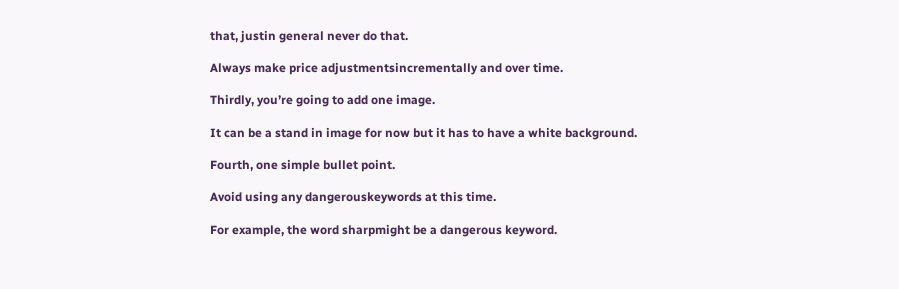that, justin general never do that.

Always make price adjustmentsincrementally and over time.

Thirdly, you’re going to add one image.

It can be a stand in image for now but it has to have a white background.

Fourth, one simple bullet point.

Avoid using any dangerouskeywords at this time.

For example, the word sharpmight be a dangerous keyword.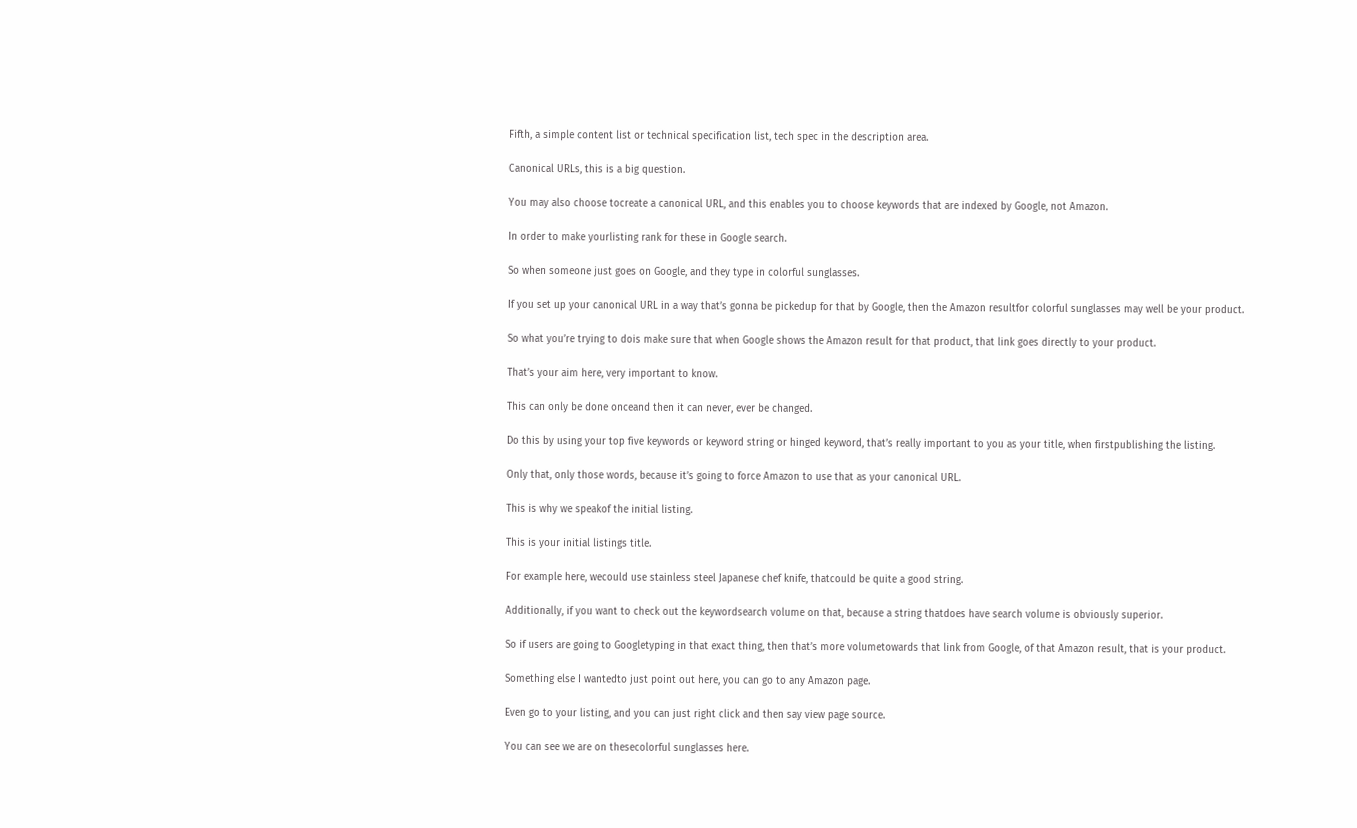Fifth, a simple content list or technical specification list, tech spec in the description area.

Canonical URLs, this is a big question.

You may also choose tocreate a canonical URL, and this enables you to choose keywords that are indexed by Google, not Amazon.

In order to make yourlisting rank for these in Google search.

So when someone just goes on Google, and they type in colorful sunglasses.

If you set up your canonical URL in a way that’s gonna be pickedup for that by Google, then the Amazon resultfor colorful sunglasses may well be your product.

So what you’re trying to dois make sure that when Google shows the Amazon result for that product, that link goes directly to your product.

That’s your aim here, very important to know.

This can only be done onceand then it can never, ever be changed.

Do this by using your top five keywords or keyword string or hinged keyword, that’s really important to you as your title, when firstpublishing the listing.

Only that, only those words, because it’s going to force Amazon to use that as your canonical URL.

This is why we speakof the initial listing.

This is your initial listings title.

For example here, wecould use stainless steel Japanese chef knife, thatcould be quite a good string.

Additionally, if you want to check out the keywordsearch volume on that, because a string thatdoes have search volume is obviously superior.

So if users are going to Googletyping in that exact thing, then that’s more volumetowards that link from Google, of that Amazon result, that is your product.

Something else I wantedto just point out here, you can go to any Amazon page.

Even go to your listing, and you can just right click and then say view page source.

You can see we are on thesecolorful sunglasses here.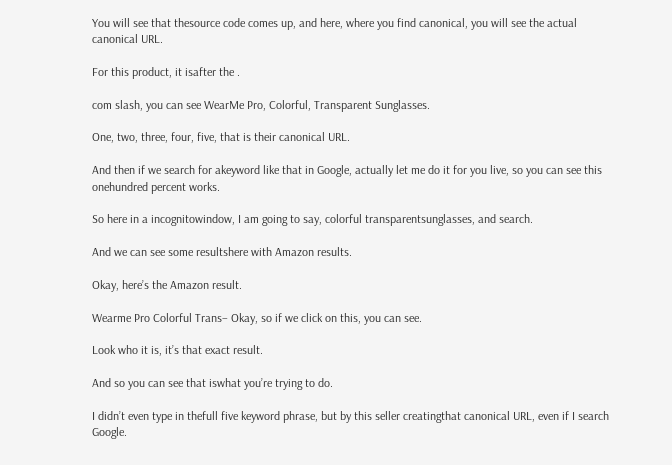You will see that thesource code comes up, and here, where you find canonical, you will see the actual canonical URL.

For this product, it isafter the .

com slash, you can see WearMe Pro, Colorful, Transparent Sunglasses.

One, two, three, four, five, that is their canonical URL.

And then if we search for akeyword like that in Google, actually let me do it for you live, so you can see this onehundred percent works.

So here in a incognitowindow, I am going to say, colorful transparentsunglasses, and search.

And we can see some resultshere with Amazon results.

Okay, here’s the Amazon result.

Wearme Pro Colorful Trans– Okay, so if we click on this, you can see.

Look who it is, it’s that exact result.

And so you can see that iswhat you’re trying to do.

I didn’t even type in thefull five keyword phrase, but by this seller creatingthat canonical URL, even if I search Google.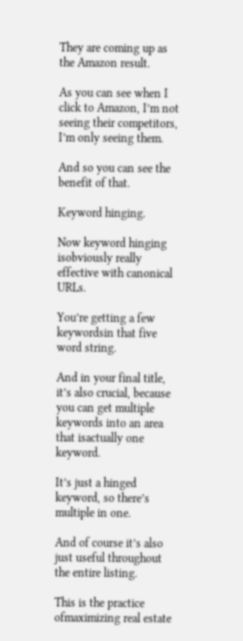They are coming up as the Amazon result.

As you can see when I click to Amazon, I’m not seeing their competitors, I’m only seeing them.

And so you can see the benefit of that.

Keyword hinging.

Now keyword hinging isobviously really effective with canonical URLs.

You’re getting a few keywordsin that five word string.

And in your final title, it’s also crucial, because you can get multiple keywords into an area that isactually one keyword.

It’s just a hinged keyword, so there’s multiple in one.

And of course it’s also just useful throughout the entire listing.

This is the practice ofmaximizing real estate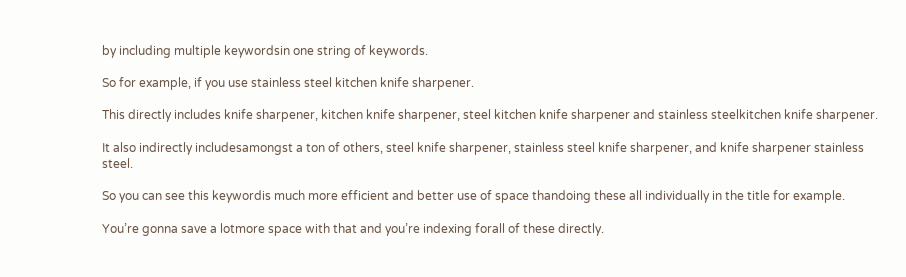by including multiple keywordsin one string of keywords.

So for example, if you use stainless steel kitchen knife sharpener.

This directly includes knife sharpener, kitchen knife sharpener, steel kitchen knife sharpener and stainless steelkitchen knife sharpener.

It also indirectly includesamongst a ton of others, steel knife sharpener, stainless steel knife sharpener, and knife sharpener stainless steel.

So you can see this keywordis much more efficient and better use of space thandoing these all individually in the title for example.

You’re gonna save a lotmore space with that and you’re indexing forall of these directly.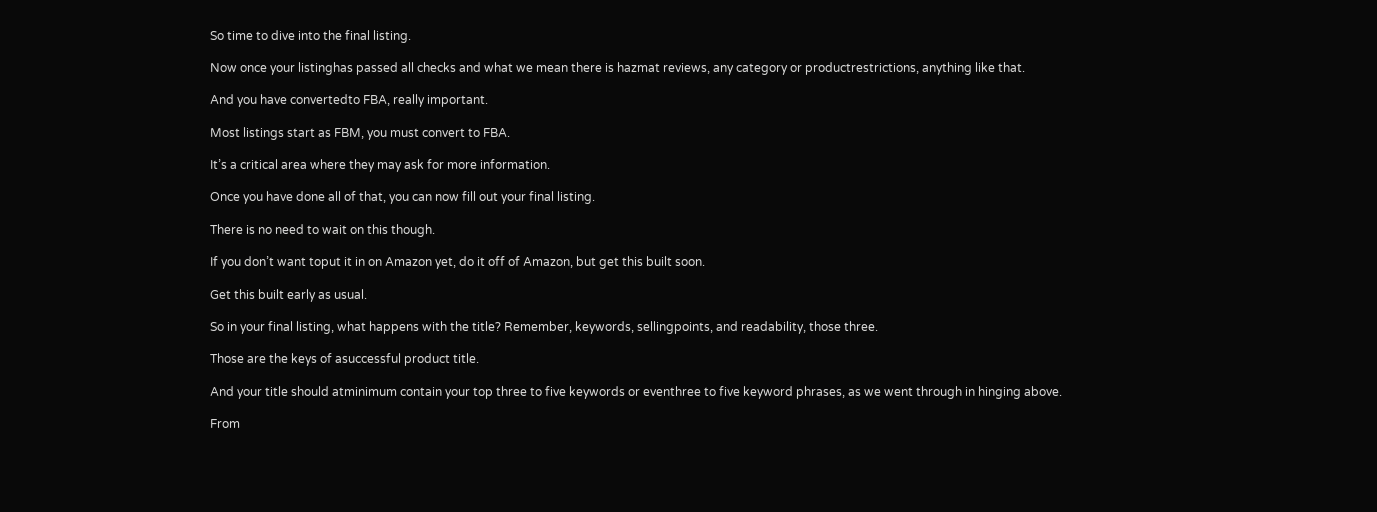So time to dive into the final listing.

Now once your listinghas passed all checks and what we mean there is hazmat reviews, any category or productrestrictions, anything like that.

And you have convertedto FBA, really important.

Most listings start as FBM, you must convert to FBA.

It’s a critical area where they may ask for more information.

Once you have done all of that, you can now fill out your final listing.

There is no need to wait on this though.

If you don’t want toput it in on Amazon yet, do it off of Amazon, but get this built soon.

Get this built early as usual.

So in your final listing, what happens with the title? Remember, keywords, sellingpoints, and readability, those three.

Those are the keys of asuccessful product title.

And your title should atminimum contain your top three to five keywords or eventhree to five keyword phrases, as we went through in hinging above.

From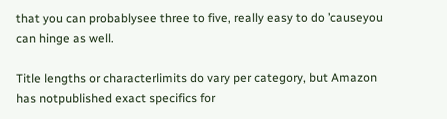that you can probablysee three to five, really easy to do ’causeyou can hinge as well.

Title lengths or characterlimits do vary per category, but Amazon has notpublished exact specifics for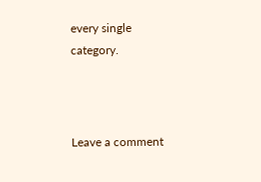every single category.



Leave a comment